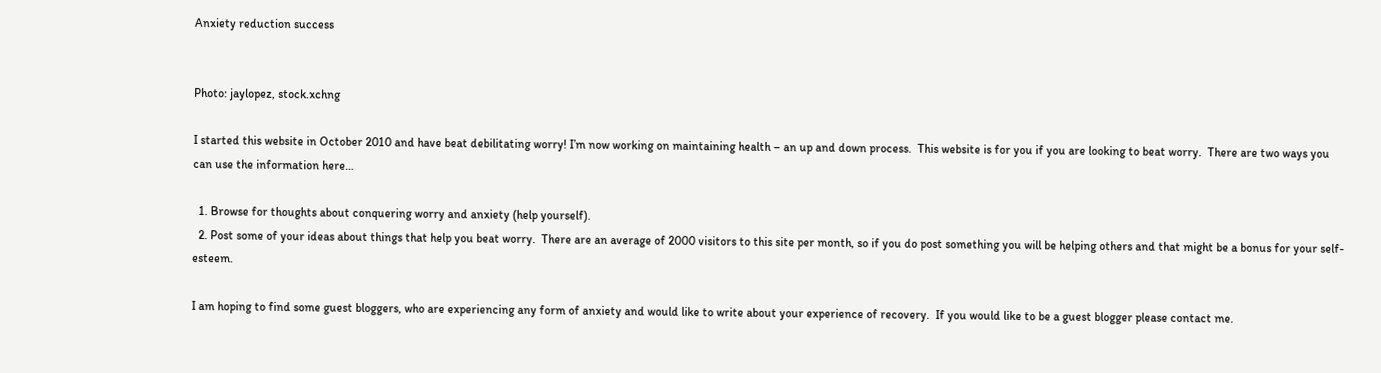Anxiety reduction success


Photo: jaylopez, stock.xchng

I started this website in October 2010 and have beat debilitating worry! I’m now working on maintaining health – an up and down process.  This website is for you if you are looking to beat worry.  There are two ways you can use the information here…

  1. Browse for thoughts about conquering worry and anxiety (help yourself).
  2. Post some of your ideas about things that help you beat worry.  There are an average of 2000 visitors to this site per month, so if you do post something you will be helping others and that might be a bonus for your self-esteem.

I am hoping to find some guest bloggers, who are experiencing any form of anxiety and would like to write about your experience of recovery.  If you would like to be a guest blogger please contact me.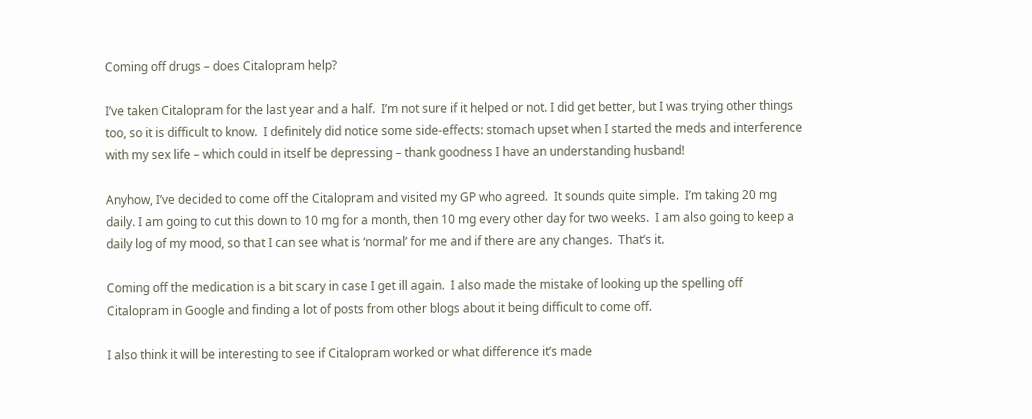Coming off drugs – does Citalopram help?

I’ve taken Citalopram for the last year and a half.  I’m not sure if it helped or not. I did get better, but I was trying other things too, so it is difficult to know.  I definitely did notice some side-effects: stomach upset when I started the meds and interference with my sex life – which could in itself be depressing – thank goodness I have an understanding husband!

Anyhow, I’ve decided to come off the Citalopram and visited my GP who agreed.  It sounds quite simple.  I’m taking 20 mg daily. I am going to cut this down to 10 mg for a month, then 10 mg every other day for two weeks.  I am also going to keep a daily log of my mood, so that I can see what is ‘normal’ for me and if there are any changes.  That’s it.

Coming off the medication is a bit scary in case I get ill again.  I also made the mistake of looking up the spelling off Citalopram in Google and finding a lot of posts from other blogs about it being difficult to come off.

I also think it will be interesting to see if Citalopram worked or what difference it’s made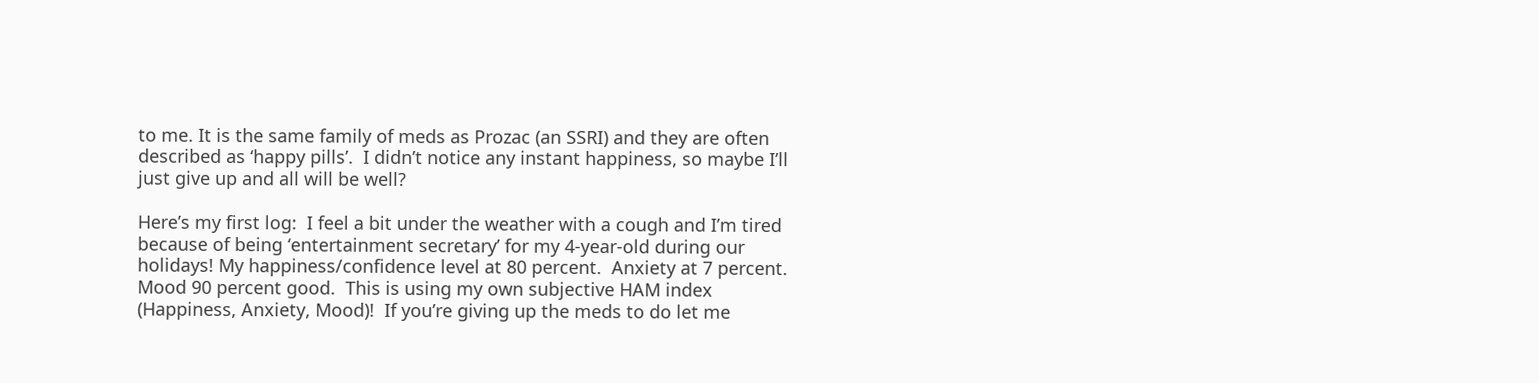to me. It is the same family of meds as Prozac (an SSRI) and they are often described as ‘happy pills’.  I didn’t notice any instant happiness, so maybe I’ll just give up and all will be well?

Here’s my first log:  I feel a bit under the weather with a cough and I’m tired because of being ‘entertainment secretary’ for my 4-year-old during our holidays! My happiness/confidence level at 80 percent.  Anxiety at 7 percent.  Mood 90 percent good.  This is using my own subjective HAM index (Happiness, Anxiety, Mood)!  If you’re giving up the meds to do let me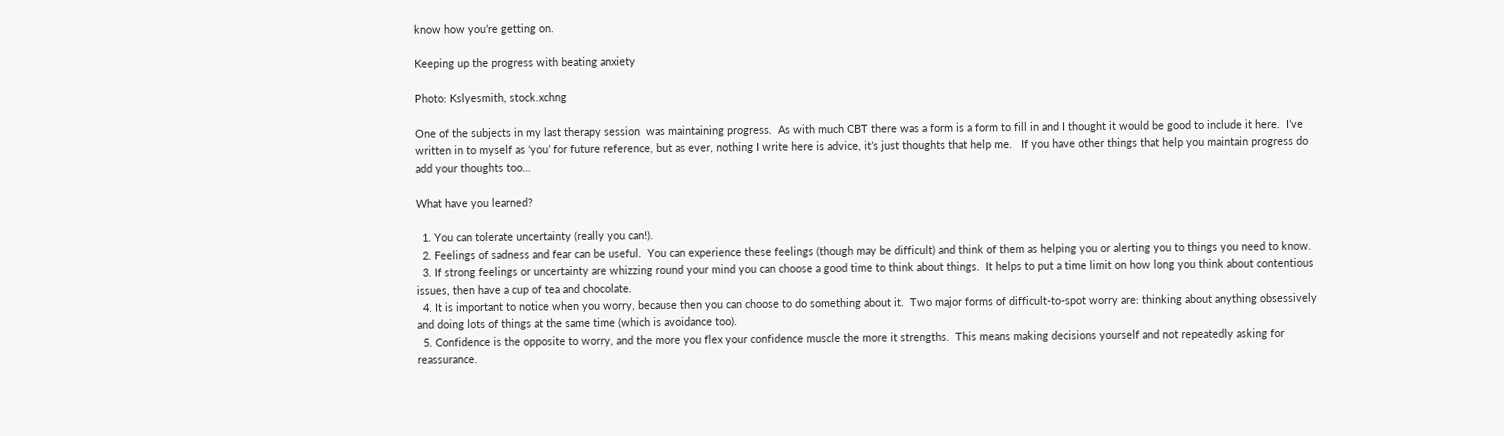know how you’re getting on.

Keeping up the progress with beating anxiety

Photo: Kslyesmith, stock.xchng

One of the subjects in my last therapy session  was maintaining progress.  As with much CBT there was a form is a form to fill in and I thought it would be good to include it here.  I’ve written in to myself as ‘you’ for future reference, but as ever, nothing I write here is advice, it’s just thoughts that help me.   If you have other things that help you maintain progress do add your thoughts too…

What have you learned?

  1. You can tolerate uncertainty (really you can!).
  2. Feelings of sadness and fear can be useful.  You can experience these feelings (though may be difficult) and think of them as helping you or alerting you to things you need to know.
  3. If strong feelings or uncertainty are whizzing round your mind you can choose a good time to think about things.  It helps to put a time limit on how long you think about contentious issues, then have a cup of tea and chocolate.
  4. It is important to notice when you worry, because then you can choose to do something about it.  Two major forms of difficult-to-spot worry are: thinking about anything obsessively and doing lots of things at the same time (which is avoidance too).
  5. Confidence is the opposite to worry, and the more you flex your confidence muscle the more it strengths.  This means making decisions yourself and not repeatedly asking for reassurance.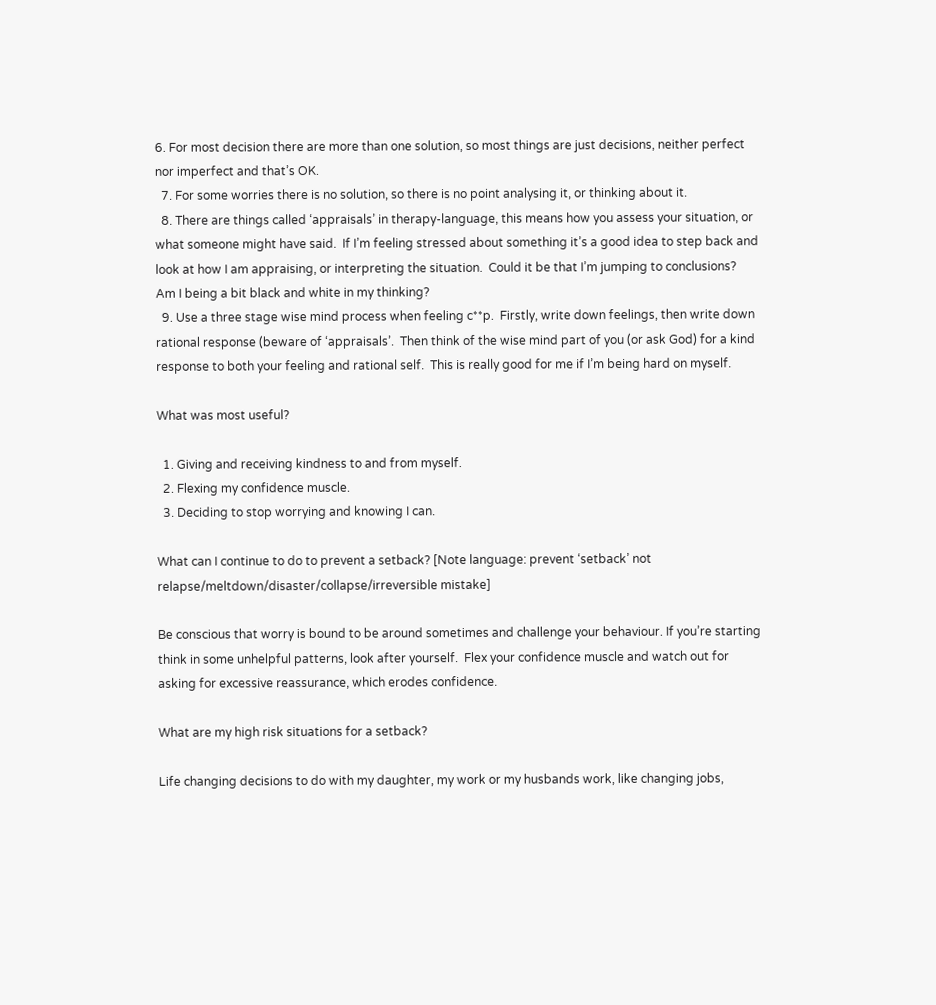6. For most decision there are more than one solution, so most things are just decisions, neither perfect nor imperfect and that’s OK.
  7. For some worries there is no solution, so there is no point analysing it, or thinking about it.
  8. There are things called ‘appraisals’ in therapy-language, this means how you assess your situation, or what someone might have said.  If I’m feeling stressed about something it’s a good idea to step back and look at how I am appraising, or interpreting the situation.  Could it be that I’m jumping to conclusions?  Am I being a bit black and white in my thinking?
  9. Use a three stage wise mind process when feeling c**p.  Firstly, write down feelings, then write down rational response (beware of ‘appraisals’.  Then think of the wise mind part of you (or ask God) for a kind response to both your feeling and rational self.  This is really good for me if I’m being hard on myself.

What was most useful?

  1. Giving and receiving kindness to and from myself.
  2. Flexing my confidence muscle.
  3. Deciding to stop worrying and knowing I can.

What can I continue to do to prevent a setback? [Note language: prevent ‘setback’ not relapse/meltdown/disaster/collapse/irreversible mistake]

Be conscious that worry is bound to be around sometimes and challenge your behaviour. If you’re starting think in some unhelpful patterns, look after yourself.  Flex your confidence muscle and watch out for asking for excessive reassurance, which erodes confidence.

What are my high risk situations for a setback?

Life changing decisions to do with my daughter, my work or my husbands work, like changing jobs,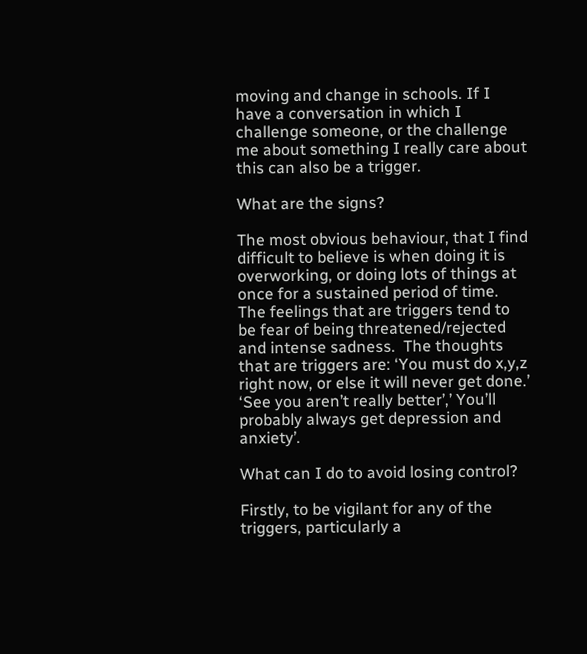moving and change in schools. If I have a conversation in which I challenge someone, or the challenge me about something I really care about this can also be a trigger.

What are the signs?

The most obvious behaviour, that I find difficult to believe is when doing it is overworking, or doing lots of things at once for a sustained period of time.  The feelings that are triggers tend to be fear of being threatened/rejected and intense sadness.  The thoughts that are triggers are: ‘You must do x,y,z right now, or else it will never get done.’ ‘See you aren’t really better’,’ You’ll probably always get depression and anxiety’.

What can I do to avoid losing control?

Firstly, to be vigilant for any of the triggers, particularly a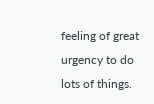feeling of great urgency to do lots of things.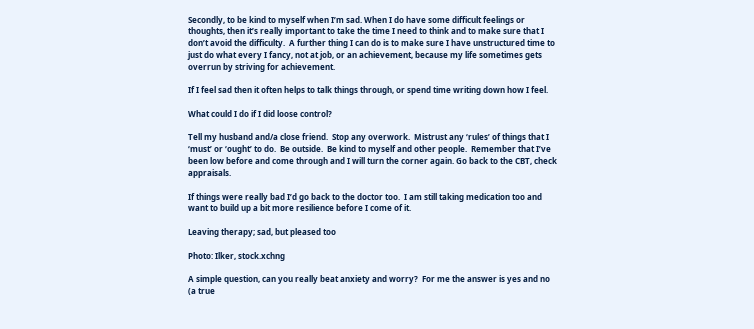Secondly, to be kind to myself when I’m sad. When I do have some difficult feelings or thoughts, then it’s really important to take the time I need to think and to make sure that I don’t avoid the difficulty.  A further thing I can do is to make sure I have unstructured time to just do what every I fancy, not at job, or an achievement, because my life sometimes gets overrun by striving for achievement.

If I feel sad then it often helps to talk things through, or spend time writing down how I feel.

What could I do if I did loose control?

Tell my husband and/a close friend.  Stop any overwork.  Mistrust any ‘rules’ of things that I ‘must’ or ‘ought’ to do.  Be outside.  Be kind to myself and other people.  Remember that I’ve been low before and come through and I will turn the corner again. Go back to the CBT, check appraisals.

If things were really bad I’d go back to the doctor too.  I am still taking medication too and want to build up a bit more resilience before I come of it.

Leaving therapy; sad, but pleased too

Photo: Ilker, stock.xchng

A simple question, can you really beat anxiety and worry?  For me the answer is yes and no (a true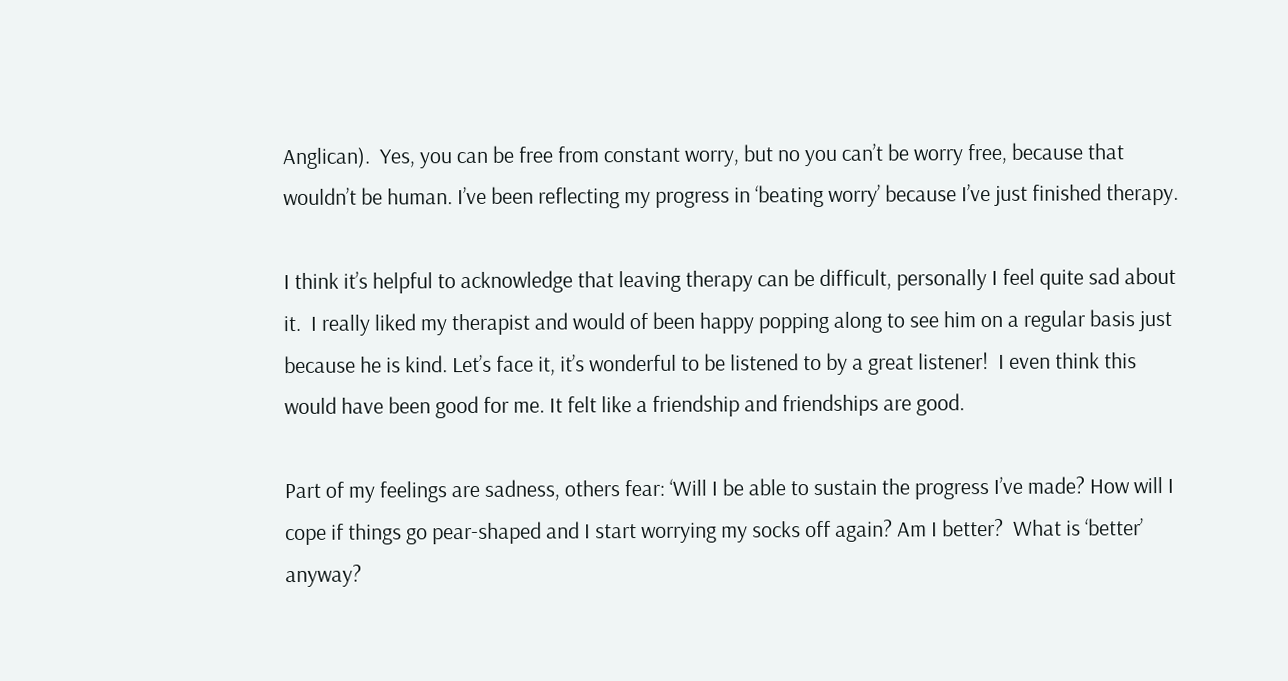Anglican).  Yes, you can be free from constant worry, but no you can’t be worry free, because that wouldn’t be human. I’ve been reflecting my progress in ‘beating worry’ because I’ve just finished therapy.

I think it’s helpful to acknowledge that leaving therapy can be difficult, personally I feel quite sad about it.  I really liked my therapist and would of been happy popping along to see him on a regular basis just because he is kind. Let’s face it, it’s wonderful to be listened to by a great listener!  I even think this would have been good for me. It felt like a friendship and friendships are good.

Part of my feelings are sadness, others fear: ‘Will I be able to sustain the progress I’ve made? How will I cope if things go pear-shaped and I start worrying my socks off again? Am I better?  What is ‘better’ anyway?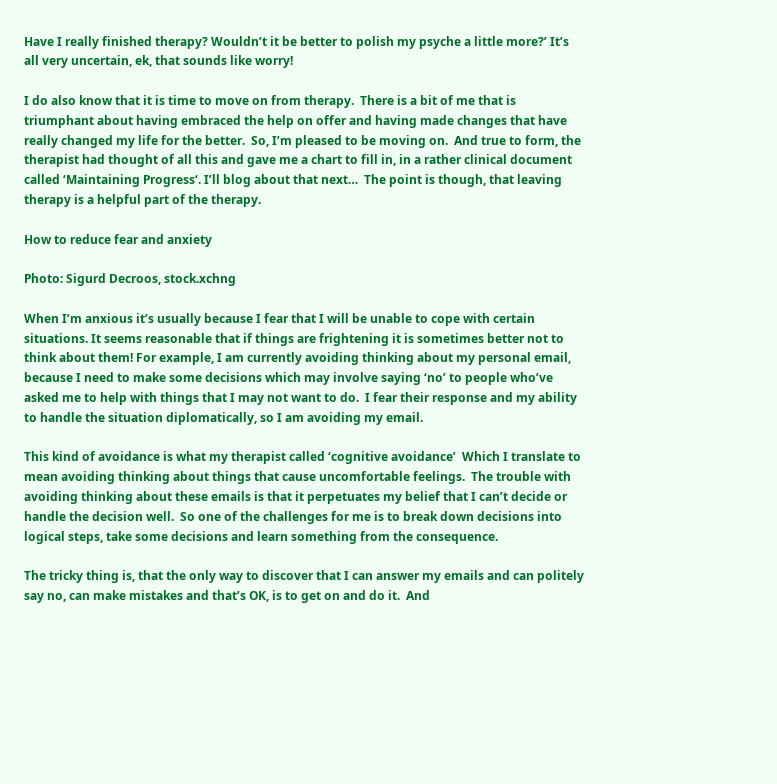Have I really finished therapy? Wouldn’t it be better to polish my psyche a little more?’ It’s all very uncertain, ek, that sounds like worry!

I do also know that it is time to move on from therapy.  There is a bit of me that is triumphant about having embraced the help on offer and having made changes that have really changed my life for the better.  So, I’m pleased to be moving on.  And true to form, the therapist had thought of all this and gave me a chart to fill in, in a rather clinical document called ‘Maintaining Progress‘. I’ll blog about that next…  The point is though, that leaving therapy is a helpful part of the therapy.

How to reduce fear and anxiety

Photo: Sigurd Decroos, stock.xchng

When I’m anxious it’s usually because I fear that I will be unable to cope with certain situations. It seems reasonable that if things are frightening it is sometimes better not to think about them! For example, I am currently avoiding thinking about my personal email, because I need to make some decisions which may involve saying ‘no’ to people who’ve asked me to help with things that I may not want to do.  I fear their response and my ability to handle the situation diplomatically, so I am avoiding my email.

This kind of avoidance is what my therapist called ‘cognitive avoidance’  Which I translate to mean avoiding thinking about things that cause uncomfortable feelings.  The trouble with avoiding thinking about these emails is that it perpetuates my belief that I can’t decide or handle the decision well.  So one of the challenges for me is to break down decisions into logical steps, take some decisions and learn something from the consequence.

The tricky thing is, that the only way to discover that I can answer my emails and can politely say no, can make mistakes and that’s OK, is to get on and do it.  And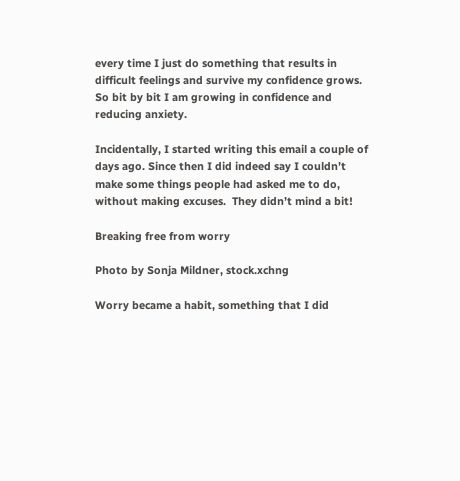every time I just do something that results in difficult feelings and survive my confidence grows.  So bit by bit I am growing in confidence and reducing anxiety.

Incidentally, I started writing this email a couple of days ago. Since then I did indeed say I couldn’t make some things people had asked me to do, without making excuses.  They didn’t mind a bit!

Breaking free from worry

Photo by Sonja Mildner, stock.xchng

Worry became a habit, something that I did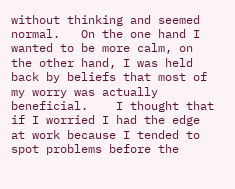without thinking and seemed normal.   On the one hand I wanted to be more calm, on the other hand, I was held back by beliefs that most of my worry was actually beneficial.    I thought that if I worried I had the edge at work because I tended to spot problems before the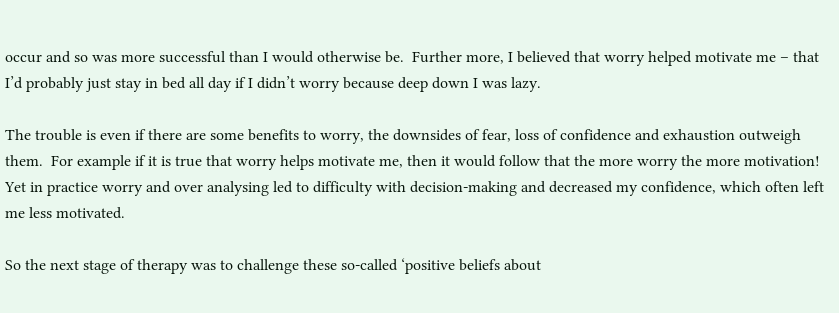occur and so was more successful than I would otherwise be.  Further more, I believed that worry helped motivate me – that I’d probably just stay in bed all day if I didn’t worry because deep down I was lazy.

The trouble is even if there are some benefits to worry, the downsides of fear, loss of confidence and exhaustion outweigh them.  For example if it is true that worry helps motivate me, then it would follow that the more worry the more motivation!  Yet in practice worry and over analysing led to difficulty with decision-making and decreased my confidence, which often left me less motivated.

So the next stage of therapy was to challenge these so-called ‘positive beliefs about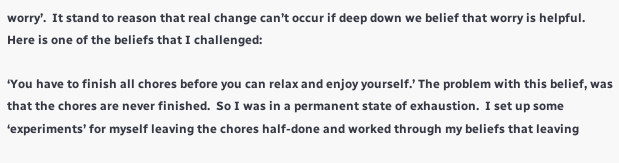worry’.  It stand to reason that real change can’t occur if deep down we belief that worry is helpful.  Here is one of the beliefs that I challenged:

‘You have to finish all chores before you can relax and enjoy yourself.’ The problem with this belief, was that the chores are never finished.  So I was in a permanent state of exhaustion.  I set up some ‘experiments’ for myself leaving the chores half-done and worked through my beliefs that leaving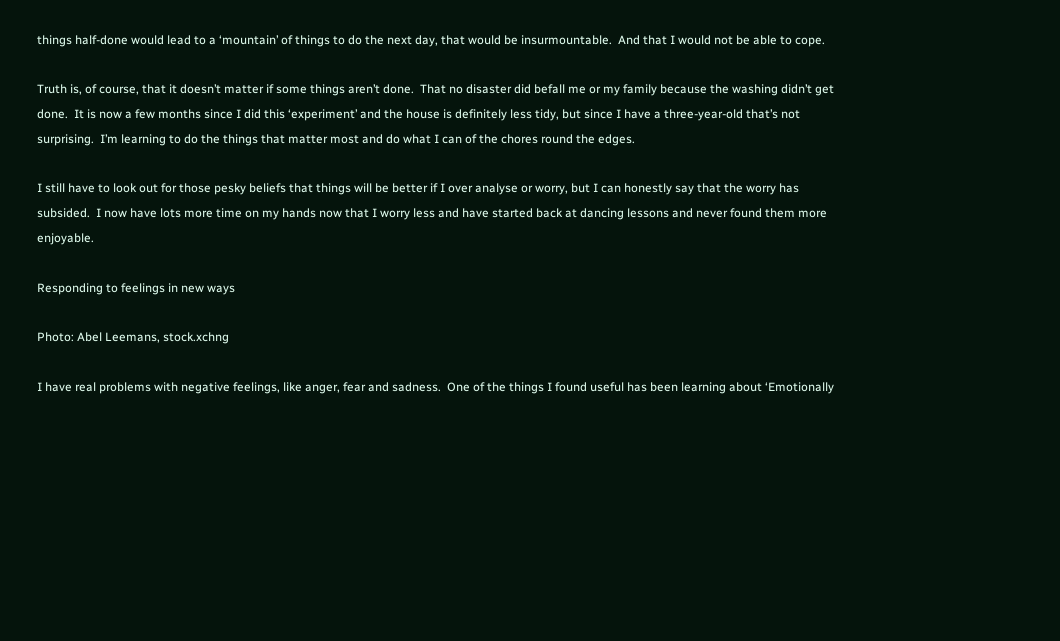things half-done would lead to a ‘mountain’ of things to do the next day, that would be insurmountable.  And that I would not be able to cope.

Truth is, of course, that it doesn’t matter if some things aren’t done.  That no disaster did befall me or my family because the washing didn’t get done.  It is now a few months since I did this ‘experiment’ and the house is definitely less tidy, but since I have a three-year-old that’s not surprising.  I’m learning to do the things that matter most and do what I can of the chores round the edges.

I still have to look out for those pesky beliefs that things will be better if I over analyse or worry, but I can honestly say that the worry has subsided.  I now have lots more time on my hands now that I worry less and have started back at dancing lessons and never found them more enjoyable.

Responding to feelings in new ways

Photo: Abel Leemans, stock.xchng

I have real problems with negative feelings, like anger, fear and sadness.  One of the things I found useful has been learning about ‘Emotionally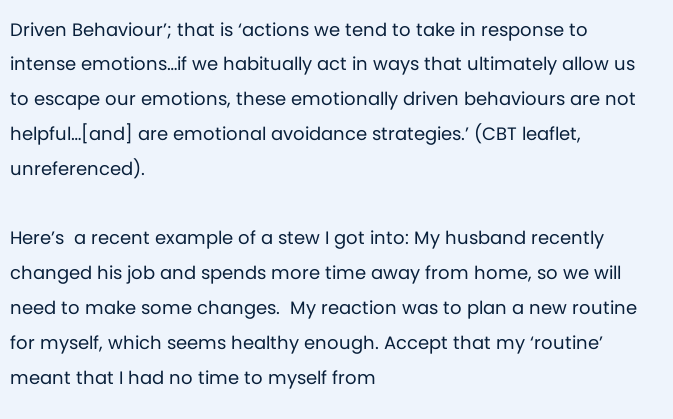Driven Behaviour’; that is ‘actions we tend to take in response to intense emotions…if we habitually act in ways that ultimately allow us to escape our emotions, these emotionally driven behaviours are not helpful…[and] are emotional avoidance strategies.’ (CBT leaflet, unreferenced).

Here’s  a recent example of a stew I got into: My husband recently changed his job and spends more time away from home, so we will need to make some changes.  My reaction was to plan a new routine for myself, which seems healthy enough. Accept that my ‘routine’ meant that I had no time to myself from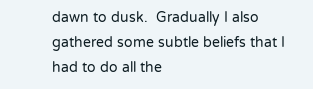dawn to dusk.  Gradually I also gathered some subtle beliefs that I had to do all the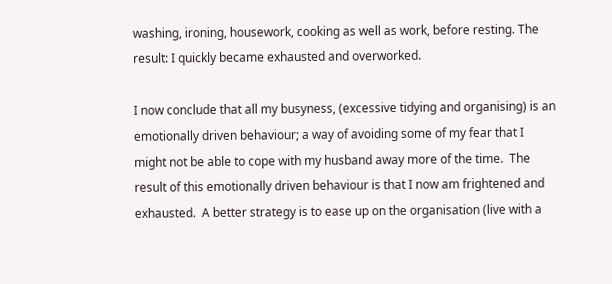washing, ironing, housework, cooking as well as work, before resting. The result: I quickly became exhausted and overworked.

I now conclude that all my busyness, (excessive tidying and organising) is an emotionally driven behaviour; a way of avoiding some of my fear that I might not be able to cope with my husband away more of the time.  The result of this emotionally driven behaviour is that I now am frightened and exhausted.  A better strategy is to ease up on the organisation (live with a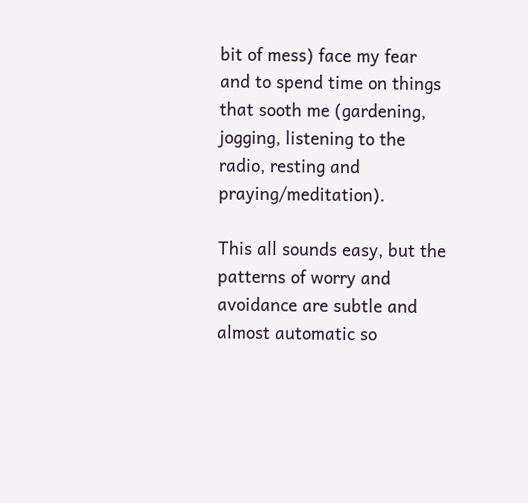bit of mess) face my fear and to spend time on things that sooth me (gardening, jogging, listening to the radio, resting and praying/meditation).

This all sounds easy, but the patterns of worry and avoidance are subtle and almost automatic so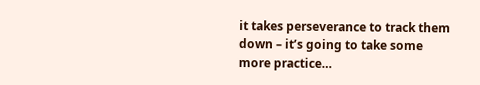it takes perseverance to track them down – it’s going to take some more practice…